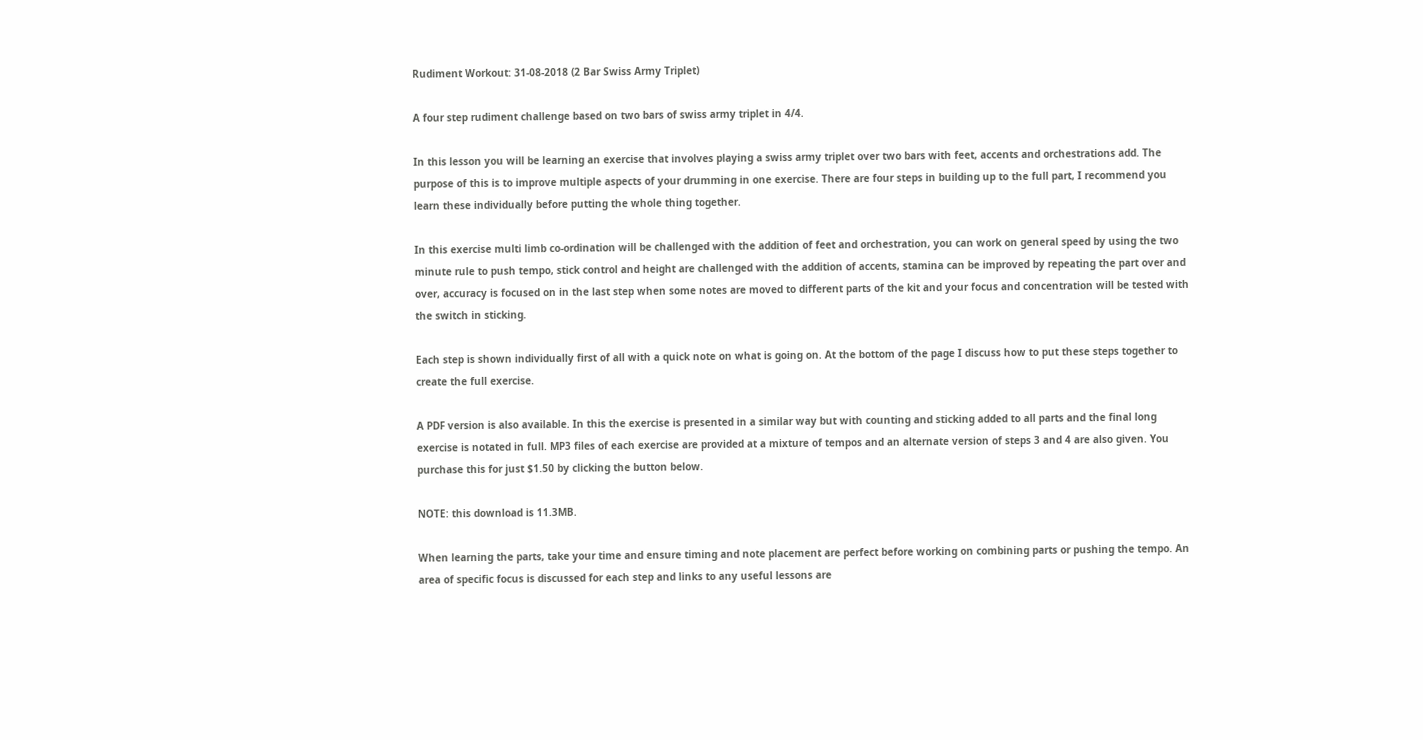Rudiment Workout: 31-08-2018 (2 Bar Swiss Army Triplet)

A four step rudiment challenge based on two bars of swiss army triplet in 4/4.

In this lesson you will be learning an exercise that involves playing a swiss army triplet over two bars with feet, accents and orchestrations add. The purpose of this is to improve multiple aspects of your drumming in one exercise. There are four steps in building up to the full part, I recommend you learn these individually before putting the whole thing together.

In this exercise multi limb co-ordination will be challenged with the addition of feet and orchestration, you can work on general speed by using the two minute rule to push tempo, stick control and height are challenged with the addition of accents, stamina can be improved by repeating the part over and over, accuracy is focused on in the last step when some notes are moved to different parts of the kit and your focus and concentration will be tested with the switch in sticking.

Each step is shown individually first of all with a quick note on what is going on. At the bottom of the page I discuss how to put these steps together to create the full exercise.

A PDF version is also available. In this the exercise is presented in a similar way but with counting and sticking added to all parts and the final long exercise is notated in full. MP3 files of each exercise are provided at a mixture of tempos and an alternate version of steps 3 and 4 are also given. You purchase this for just $1.50 by clicking the button below.

NOTE: this download is 11.3MB.

When learning the parts, take your time and ensure timing and note placement are perfect before working on combining parts or pushing the tempo. An area of specific focus is discussed for each step and links to any useful lessons are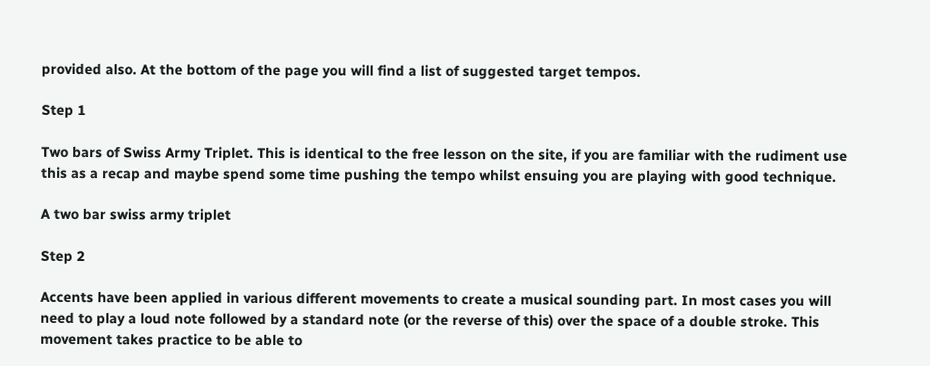provided also. At the bottom of the page you will find a list of suggested target tempos.

Step 1

Two bars of Swiss Army Triplet. This is identical to the free lesson on the site, if you are familiar with the rudiment use this as a recap and maybe spend some time pushing the tempo whilst ensuing you are playing with good technique.

A two bar swiss army triplet

Step 2

Accents have been applied in various different movements to create a musical sounding part. In most cases you will need to play a loud note followed by a standard note (or the reverse of this) over the space of a double stroke. This movement takes practice to be able to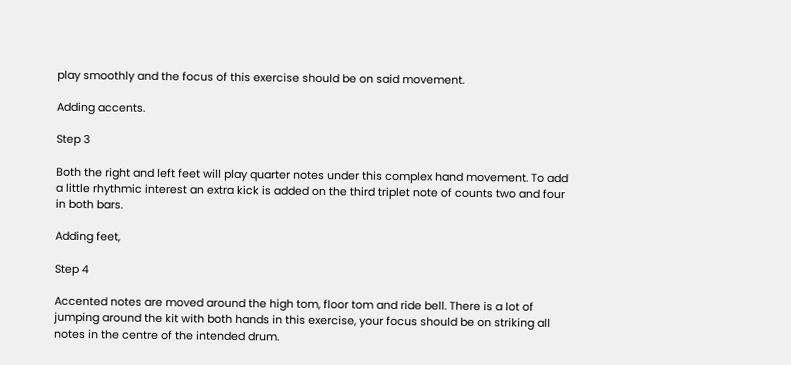play smoothly and the focus of this exercise should be on said movement.

Adding accents.

Step 3

Both the right and left feet will play quarter notes under this complex hand movement. To add a little rhythmic interest an extra kick is added on the third triplet note of counts two and four in both bars.

Adding feet,

Step 4

Accented notes are moved around the high tom, floor tom and ride bell. There is a lot of jumping around the kit with both hands in this exercise, your focus should be on striking all notes in the centre of the intended drum.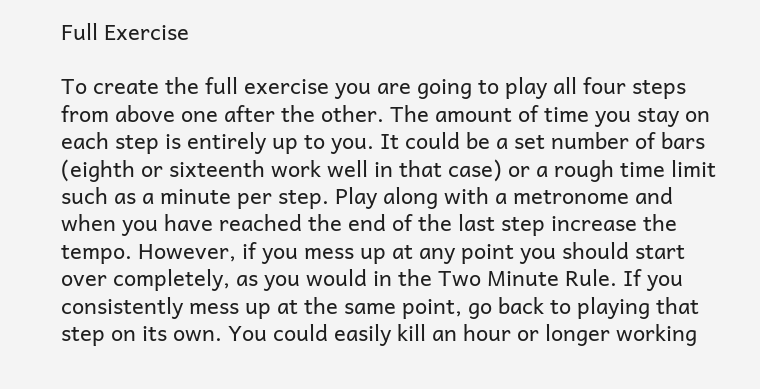Full Exercise

To create the full exercise you are going to play all four steps from above one after the other. The amount of time you stay on each step is entirely up to you. It could be a set number of bars (eighth or sixteenth work well in that case) or a rough time limit such as a minute per step. Play along with a metronome and when you have reached the end of the last step increase the tempo. However, if you mess up at any point you should start over completely, as you would in the Two Minute Rule. If you consistently mess up at the same point, go back to playing that step on its own. You could easily kill an hour or longer working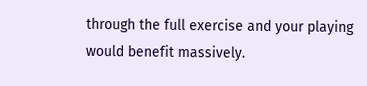through the full exercise and your playing would benefit massively.